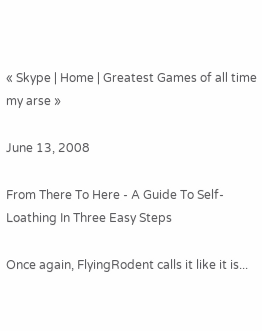« Skype | Home | Greatest Games of all time my arse »

June 13, 2008

From There To Here - A Guide To Self-Loathing In Three Easy Steps

Once again, FlyingRodent calls it like it is...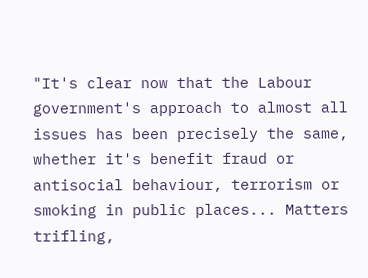"It's clear now that the Labour government's approach to almost all issues has been precisely the same, whether it's benefit fraud or antisocial behaviour, terrorism or smoking in public places... Matters trifling,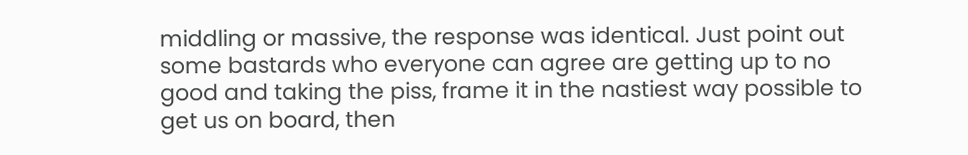middling or massive, the response was identical. Just point out some bastards who everyone can agree are getting up to no good and taking the piss, frame it in the nastiest way possible to get us on board, then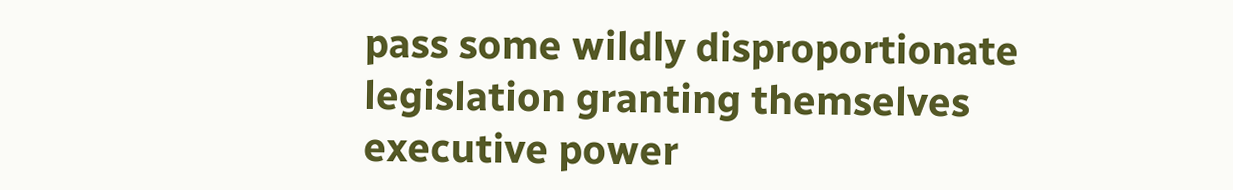pass some wildly disproportionate legislation granting themselves executive power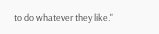to do whatever they like."